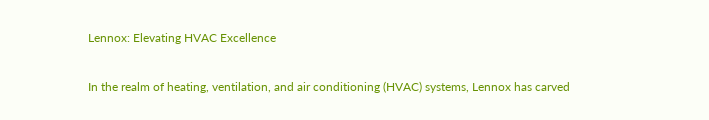Lennox: Elevating HVAC Excellence

In the realm of heating, ventilation, and air conditioning (HVAC) systems, Lennox has carved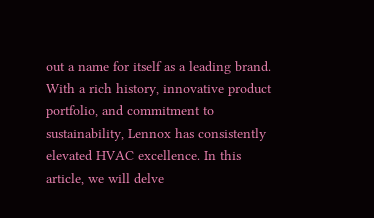out a name for itself as a leading brand. With a rich history, innovative product portfolio, and commitment to sustainability, Lennox has consistently elevated HVAC excellence. In this article, we will delve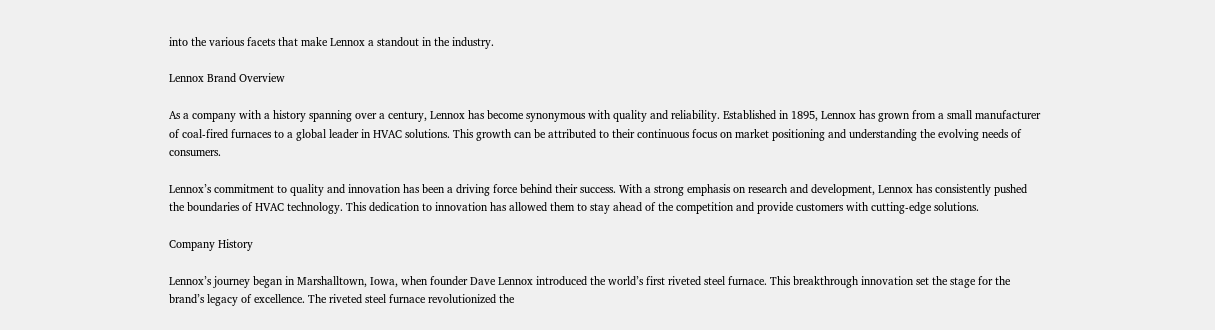into the various facets that make Lennox a standout in the industry.

Lennox Brand Overview

As a company with a history spanning over a century, Lennox has become synonymous with quality and reliability. Established in 1895, Lennox has grown from a small manufacturer of coal-fired furnaces to a global leader in HVAC solutions. This growth can be attributed to their continuous focus on market positioning and understanding the evolving needs of consumers.

Lennox’s commitment to quality and innovation has been a driving force behind their success. With a strong emphasis on research and development, Lennox has consistently pushed the boundaries of HVAC technology. This dedication to innovation has allowed them to stay ahead of the competition and provide customers with cutting-edge solutions.

Company History

Lennox’s journey began in Marshalltown, Iowa, when founder Dave Lennox introduced the world’s first riveted steel furnace. This breakthrough innovation set the stage for the brand’s legacy of excellence. The riveted steel furnace revolutionized the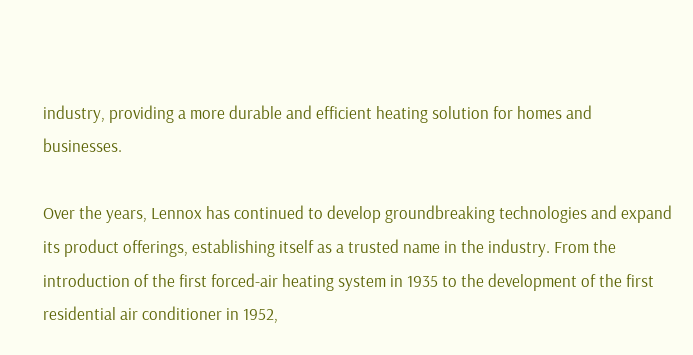industry, providing a more durable and efficient heating solution for homes and businesses.

Over the years, Lennox has continued to develop groundbreaking technologies and expand its product offerings, establishing itself as a trusted name in the industry. From the introduction of the first forced-air heating system in 1935 to the development of the first residential air conditioner in 1952,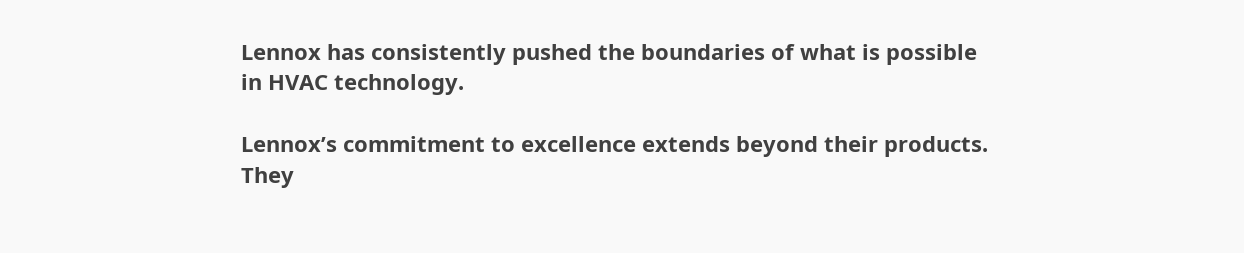Lennox has consistently pushed the boundaries of what is possible in HVAC technology.

Lennox’s commitment to excellence extends beyond their products. They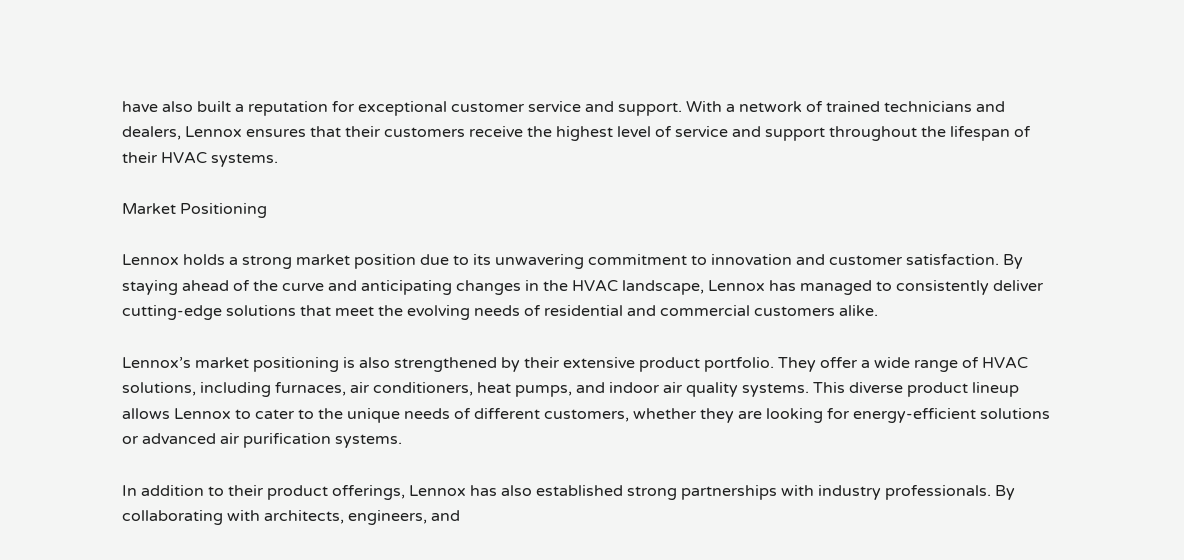have also built a reputation for exceptional customer service and support. With a network of trained technicians and dealers, Lennox ensures that their customers receive the highest level of service and support throughout the lifespan of their HVAC systems.

Market Positioning

Lennox holds a strong market position due to its unwavering commitment to innovation and customer satisfaction. By staying ahead of the curve and anticipating changes in the HVAC landscape, Lennox has managed to consistently deliver cutting-edge solutions that meet the evolving needs of residential and commercial customers alike.

Lennox’s market positioning is also strengthened by their extensive product portfolio. They offer a wide range of HVAC solutions, including furnaces, air conditioners, heat pumps, and indoor air quality systems. This diverse product lineup allows Lennox to cater to the unique needs of different customers, whether they are looking for energy-efficient solutions or advanced air purification systems.

In addition to their product offerings, Lennox has also established strong partnerships with industry professionals. By collaborating with architects, engineers, and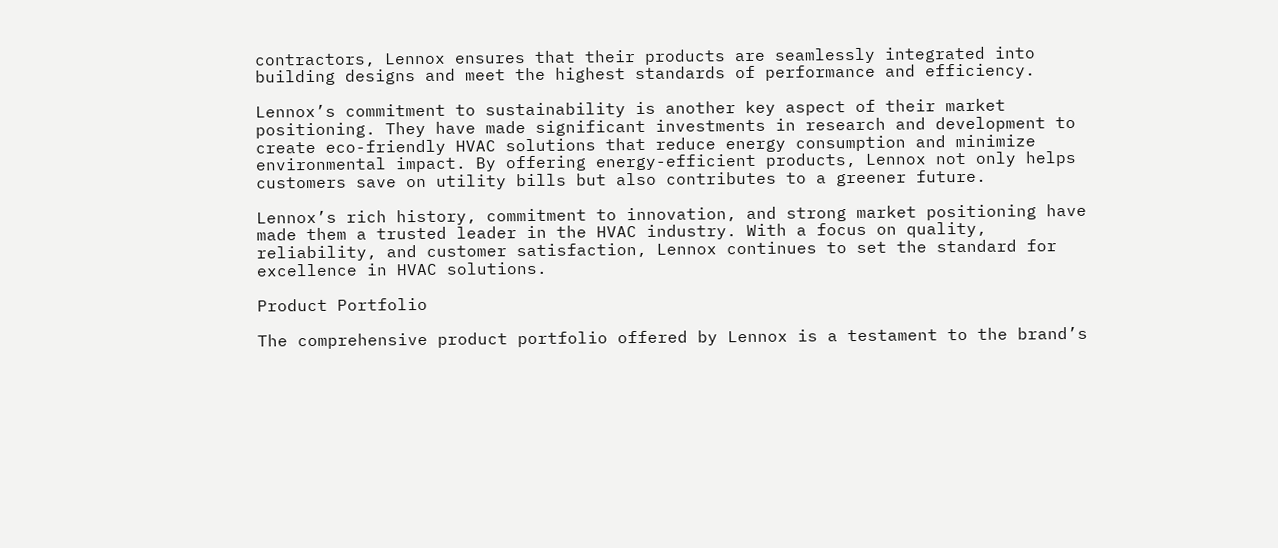contractors, Lennox ensures that their products are seamlessly integrated into building designs and meet the highest standards of performance and efficiency.

Lennox’s commitment to sustainability is another key aspect of their market positioning. They have made significant investments in research and development to create eco-friendly HVAC solutions that reduce energy consumption and minimize environmental impact. By offering energy-efficient products, Lennox not only helps customers save on utility bills but also contributes to a greener future.

Lennox’s rich history, commitment to innovation, and strong market positioning have made them a trusted leader in the HVAC industry. With a focus on quality, reliability, and customer satisfaction, Lennox continues to set the standard for excellence in HVAC solutions.

Product Portfolio

The comprehensive product portfolio offered by Lennox is a testament to the brand’s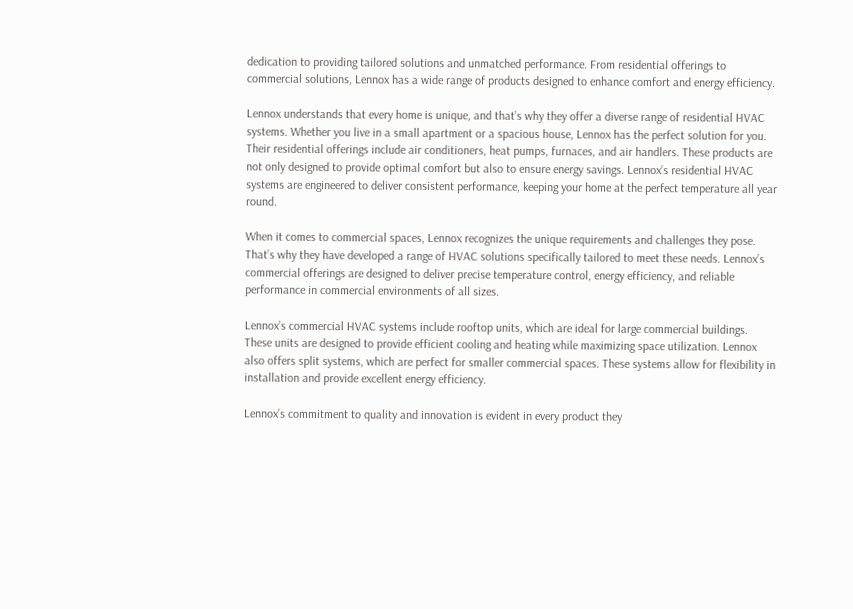dedication to providing tailored solutions and unmatched performance. From residential offerings to commercial solutions, Lennox has a wide range of products designed to enhance comfort and energy efficiency.

Lennox understands that every home is unique, and that’s why they offer a diverse range of residential HVAC systems. Whether you live in a small apartment or a spacious house, Lennox has the perfect solution for you. Their residential offerings include air conditioners, heat pumps, furnaces, and air handlers. These products are not only designed to provide optimal comfort but also to ensure energy savings. Lennox’s residential HVAC systems are engineered to deliver consistent performance, keeping your home at the perfect temperature all year round.

When it comes to commercial spaces, Lennox recognizes the unique requirements and challenges they pose. That’s why they have developed a range of HVAC solutions specifically tailored to meet these needs. Lennox’s commercial offerings are designed to deliver precise temperature control, energy efficiency, and reliable performance in commercial environments of all sizes.

Lennox’s commercial HVAC systems include rooftop units, which are ideal for large commercial buildings. These units are designed to provide efficient cooling and heating while maximizing space utilization. Lennox also offers split systems, which are perfect for smaller commercial spaces. These systems allow for flexibility in installation and provide excellent energy efficiency.

Lennox’s commitment to quality and innovation is evident in every product they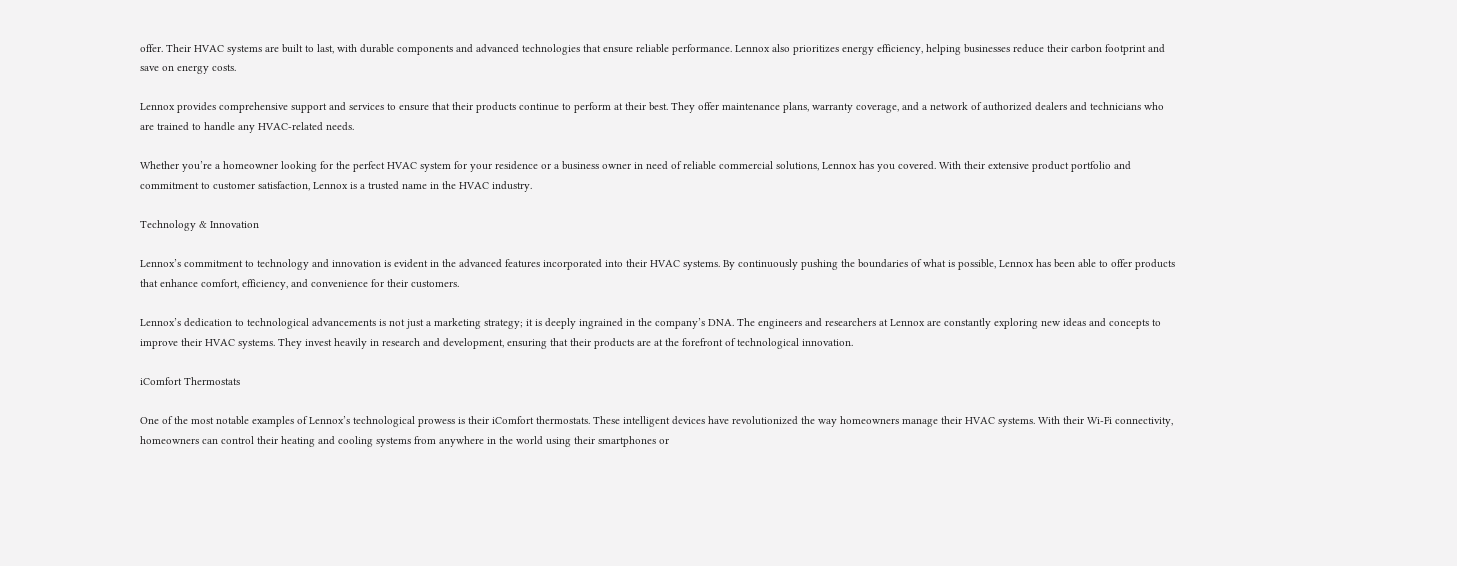offer. Their HVAC systems are built to last, with durable components and advanced technologies that ensure reliable performance. Lennox also prioritizes energy efficiency, helping businesses reduce their carbon footprint and save on energy costs.

Lennox provides comprehensive support and services to ensure that their products continue to perform at their best. They offer maintenance plans, warranty coverage, and a network of authorized dealers and technicians who are trained to handle any HVAC-related needs.

Whether you’re a homeowner looking for the perfect HVAC system for your residence or a business owner in need of reliable commercial solutions, Lennox has you covered. With their extensive product portfolio and commitment to customer satisfaction, Lennox is a trusted name in the HVAC industry.

Technology & Innovation

Lennox’s commitment to technology and innovation is evident in the advanced features incorporated into their HVAC systems. By continuously pushing the boundaries of what is possible, Lennox has been able to offer products that enhance comfort, efficiency, and convenience for their customers.

Lennox’s dedication to technological advancements is not just a marketing strategy; it is deeply ingrained in the company’s DNA. The engineers and researchers at Lennox are constantly exploring new ideas and concepts to improve their HVAC systems. They invest heavily in research and development, ensuring that their products are at the forefront of technological innovation.

iComfort Thermostats

One of the most notable examples of Lennox’s technological prowess is their iComfort thermostats. These intelligent devices have revolutionized the way homeowners manage their HVAC systems. With their Wi-Fi connectivity, homeowners can control their heating and cooling systems from anywhere in the world using their smartphones or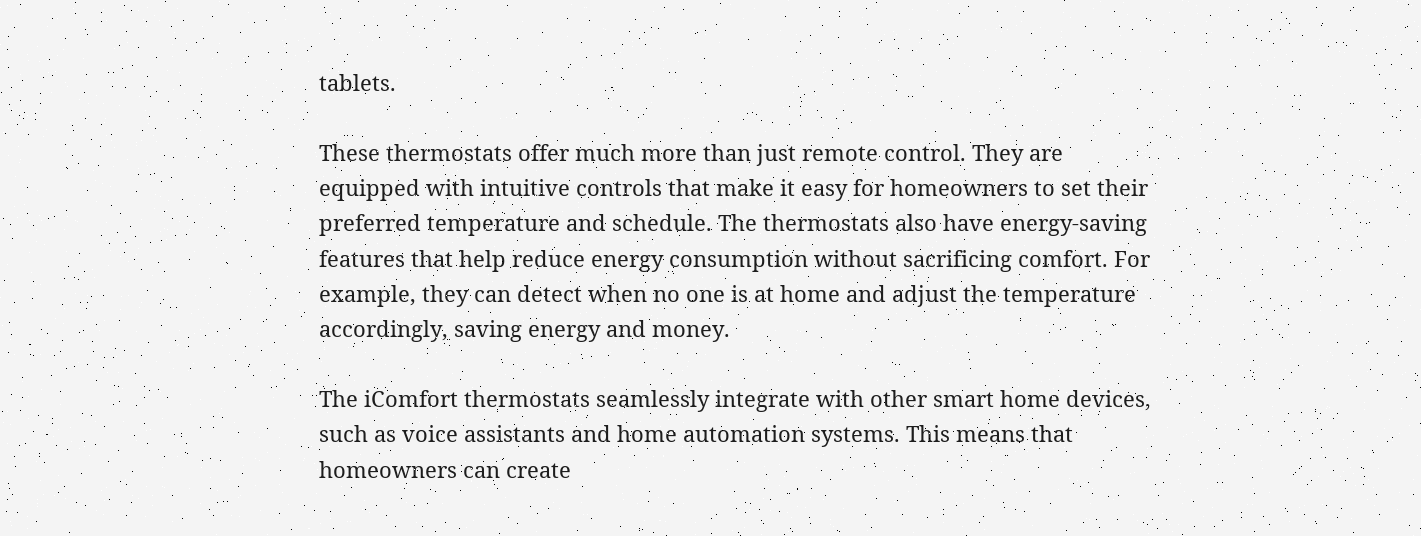tablets.

These thermostats offer much more than just remote control. They are equipped with intuitive controls that make it easy for homeowners to set their preferred temperature and schedule. The thermostats also have energy-saving features that help reduce energy consumption without sacrificing comfort. For example, they can detect when no one is at home and adjust the temperature accordingly, saving energy and money.

The iComfort thermostats seamlessly integrate with other smart home devices, such as voice assistants and home automation systems. This means that homeowners can create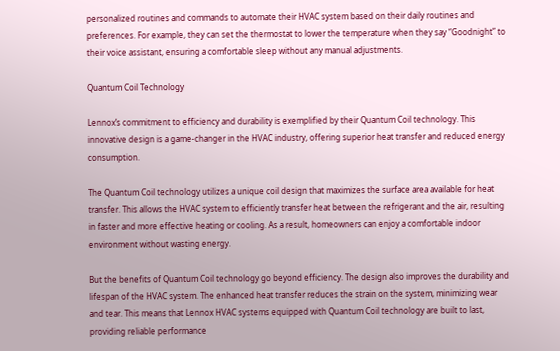personalized routines and commands to automate their HVAC system based on their daily routines and preferences. For example, they can set the thermostat to lower the temperature when they say “Goodnight” to their voice assistant, ensuring a comfortable sleep without any manual adjustments.

Quantum Coil Technology

Lennox’s commitment to efficiency and durability is exemplified by their Quantum Coil technology. This innovative design is a game-changer in the HVAC industry, offering superior heat transfer and reduced energy consumption.

The Quantum Coil technology utilizes a unique coil design that maximizes the surface area available for heat transfer. This allows the HVAC system to efficiently transfer heat between the refrigerant and the air, resulting in faster and more effective heating or cooling. As a result, homeowners can enjoy a comfortable indoor environment without wasting energy.

But the benefits of Quantum Coil technology go beyond efficiency. The design also improves the durability and lifespan of the HVAC system. The enhanced heat transfer reduces the strain on the system, minimizing wear and tear. This means that Lennox HVAC systems equipped with Quantum Coil technology are built to last, providing reliable performance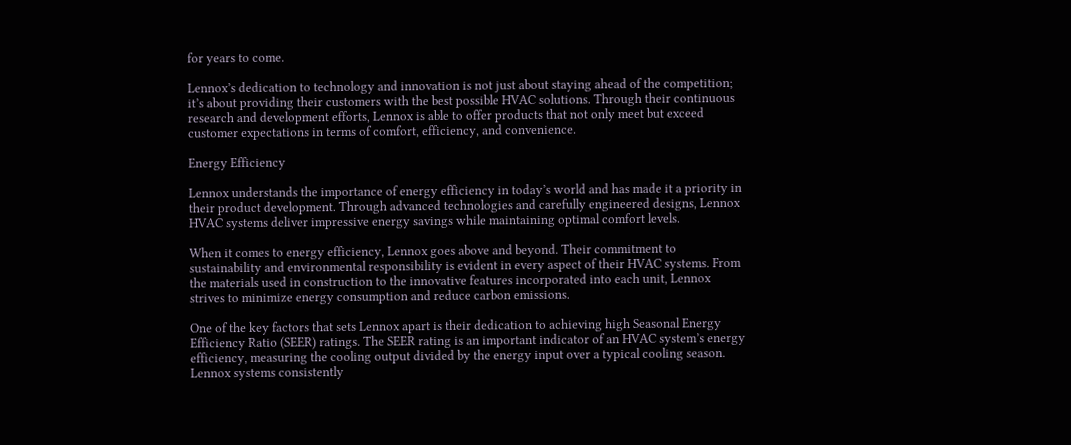for years to come.

Lennox’s dedication to technology and innovation is not just about staying ahead of the competition; it’s about providing their customers with the best possible HVAC solutions. Through their continuous research and development efforts, Lennox is able to offer products that not only meet but exceed customer expectations in terms of comfort, efficiency, and convenience.

Energy Efficiency

Lennox understands the importance of energy efficiency in today’s world and has made it a priority in their product development. Through advanced technologies and carefully engineered designs, Lennox HVAC systems deliver impressive energy savings while maintaining optimal comfort levels.

When it comes to energy efficiency, Lennox goes above and beyond. Their commitment to sustainability and environmental responsibility is evident in every aspect of their HVAC systems. From the materials used in construction to the innovative features incorporated into each unit, Lennox strives to minimize energy consumption and reduce carbon emissions.

One of the key factors that sets Lennox apart is their dedication to achieving high Seasonal Energy Efficiency Ratio (SEER) ratings. The SEER rating is an important indicator of an HVAC system’s energy efficiency, measuring the cooling output divided by the energy input over a typical cooling season. Lennox systems consistently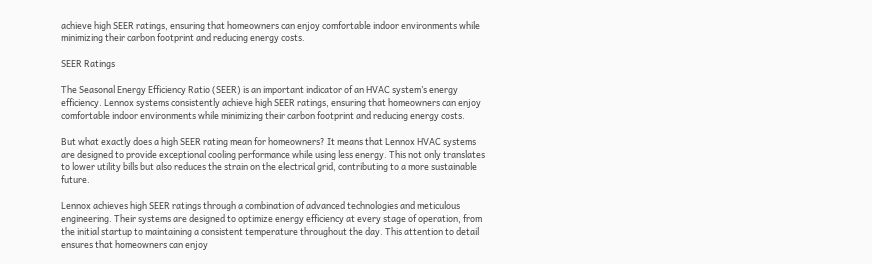achieve high SEER ratings, ensuring that homeowners can enjoy comfortable indoor environments while minimizing their carbon footprint and reducing energy costs.

SEER Ratings

The Seasonal Energy Efficiency Ratio (SEER) is an important indicator of an HVAC system’s energy efficiency. Lennox systems consistently achieve high SEER ratings, ensuring that homeowners can enjoy comfortable indoor environments while minimizing their carbon footprint and reducing energy costs.

But what exactly does a high SEER rating mean for homeowners? It means that Lennox HVAC systems are designed to provide exceptional cooling performance while using less energy. This not only translates to lower utility bills but also reduces the strain on the electrical grid, contributing to a more sustainable future.

Lennox achieves high SEER ratings through a combination of advanced technologies and meticulous engineering. Their systems are designed to optimize energy efficiency at every stage of operation, from the initial startup to maintaining a consistent temperature throughout the day. This attention to detail ensures that homeowners can enjoy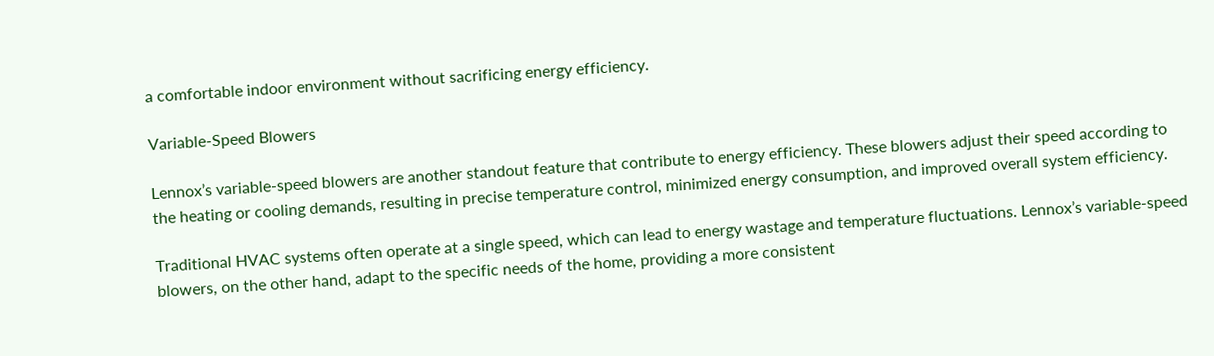a comfortable indoor environment without sacrificing energy efficiency.

Variable-Speed Blowers

Lennox’s variable-speed blowers are another standout feature that contribute to energy efficiency. These blowers adjust their speed according to the heating or cooling demands, resulting in precise temperature control, minimized energy consumption, and improved overall system efficiency.

Traditional HVAC systems often operate at a single speed, which can lead to energy wastage and temperature fluctuations. Lennox’s variable-speed blowers, on the other hand, adapt to the specific needs of the home, providing a more consistent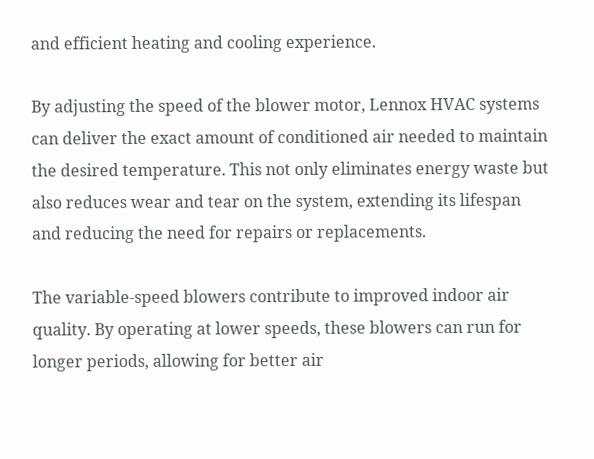and efficient heating and cooling experience.

By adjusting the speed of the blower motor, Lennox HVAC systems can deliver the exact amount of conditioned air needed to maintain the desired temperature. This not only eliminates energy waste but also reduces wear and tear on the system, extending its lifespan and reducing the need for repairs or replacements.

The variable-speed blowers contribute to improved indoor air quality. By operating at lower speeds, these blowers can run for longer periods, allowing for better air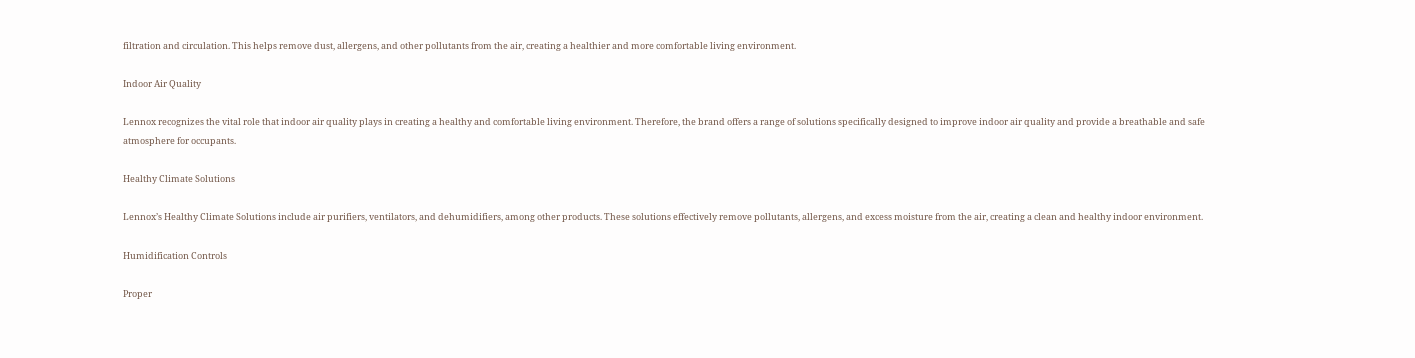filtration and circulation. This helps remove dust, allergens, and other pollutants from the air, creating a healthier and more comfortable living environment.

Indoor Air Quality

Lennox recognizes the vital role that indoor air quality plays in creating a healthy and comfortable living environment. Therefore, the brand offers a range of solutions specifically designed to improve indoor air quality and provide a breathable and safe atmosphere for occupants.

Healthy Climate Solutions

Lennox’s Healthy Climate Solutions include air purifiers, ventilators, and dehumidifiers, among other products. These solutions effectively remove pollutants, allergens, and excess moisture from the air, creating a clean and healthy indoor environment.

Humidification Controls

Proper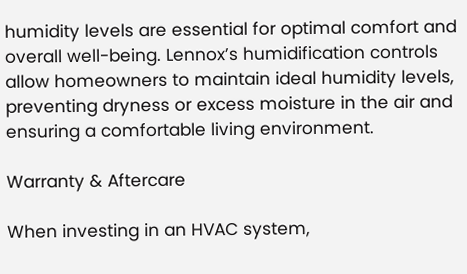humidity levels are essential for optimal comfort and overall well-being. Lennox’s humidification controls allow homeowners to maintain ideal humidity levels, preventing dryness or excess moisture in the air and ensuring a comfortable living environment.

Warranty & Aftercare

When investing in an HVAC system,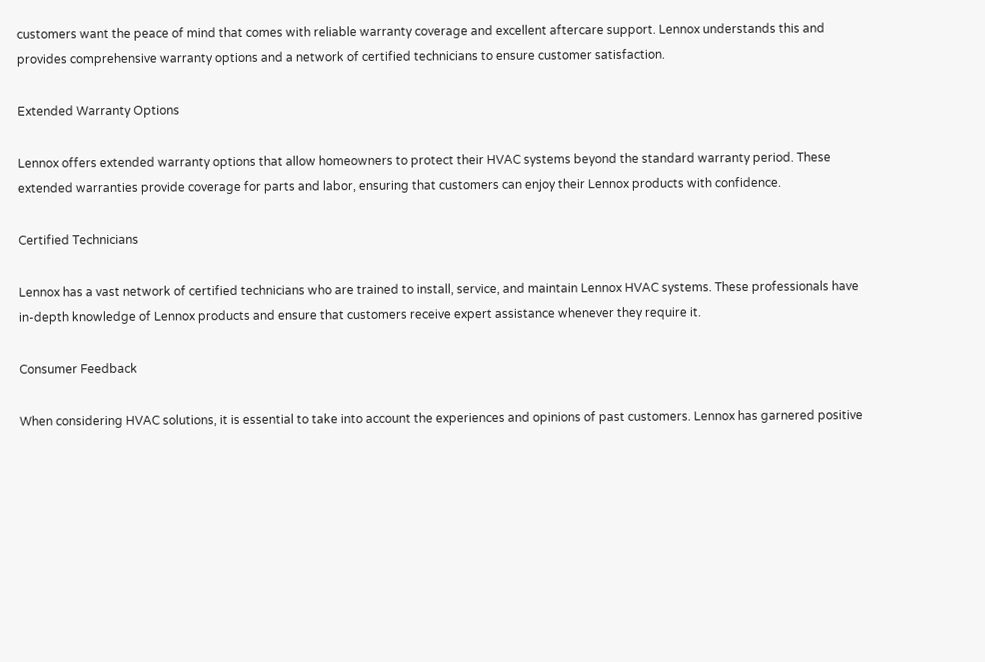customers want the peace of mind that comes with reliable warranty coverage and excellent aftercare support. Lennox understands this and provides comprehensive warranty options and a network of certified technicians to ensure customer satisfaction.

Extended Warranty Options

Lennox offers extended warranty options that allow homeowners to protect their HVAC systems beyond the standard warranty period. These extended warranties provide coverage for parts and labor, ensuring that customers can enjoy their Lennox products with confidence.

Certified Technicians

Lennox has a vast network of certified technicians who are trained to install, service, and maintain Lennox HVAC systems. These professionals have in-depth knowledge of Lennox products and ensure that customers receive expert assistance whenever they require it.

Consumer Feedback

When considering HVAC solutions, it is essential to take into account the experiences and opinions of past customers. Lennox has garnered positive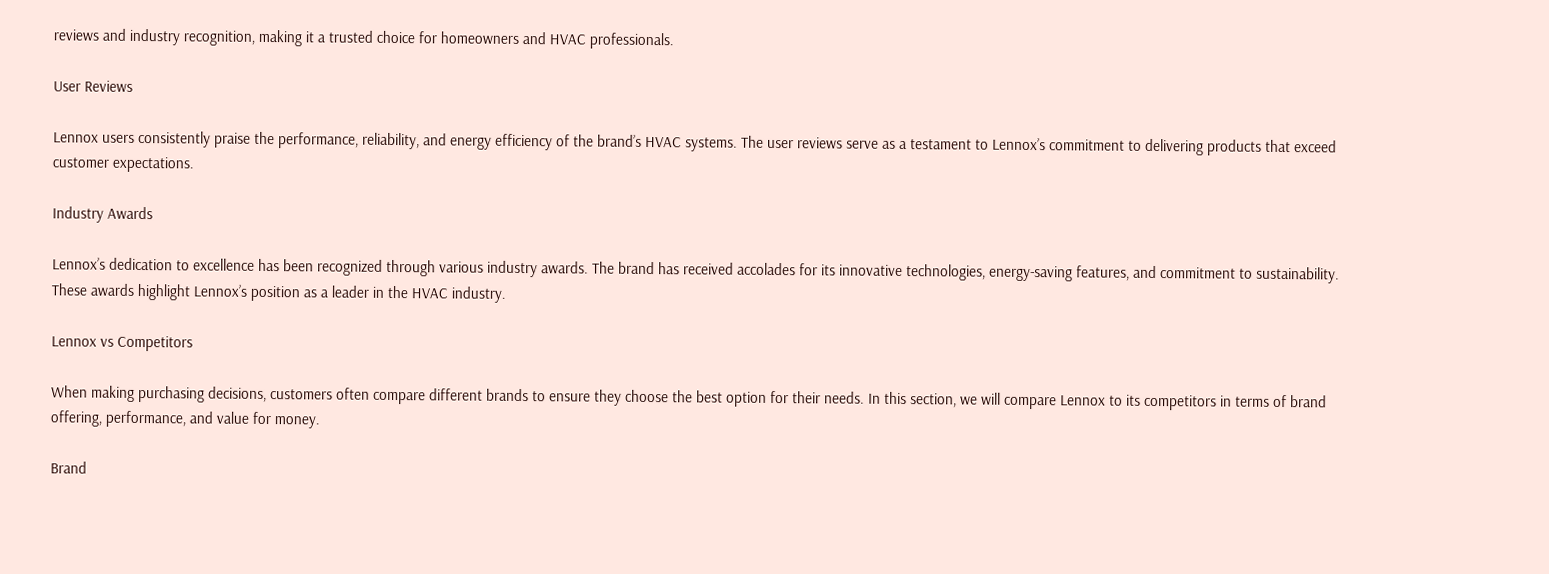reviews and industry recognition, making it a trusted choice for homeowners and HVAC professionals.

User Reviews

Lennox users consistently praise the performance, reliability, and energy efficiency of the brand’s HVAC systems. The user reviews serve as a testament to Lennox’s commitment to delivering products that exceed customer expectations.

Industry Awards

Lennox’s dedication to excellence has been recognized through various industry awards. The brand has received accolades for its innovative technologies, energy-saving features, and commitment to sustainability. These awards highlight Lennox’s position as a leader in the HVAC industry.

Lennox vs Competitors

When making purchasing decisions, customers often compare different brands to ensure they choose the best option for their needs. In this section, we will compare Lennox to its competitors in terms of brand offering, performance, and value for money.

Brand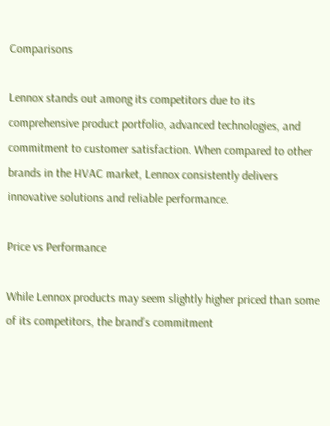Comparisons

Lennox stands out among its competitors due to its comprehensive product portfolio, advanced technologies, and commitment to customer satisfaction. When compared to other brands in the HVAC market, Lennox consistently delivers innovative solutions and reliable performance.

Price vs Performance

While Lennox products may seem slightly higher priced than some of its competitors, the brand’s commitment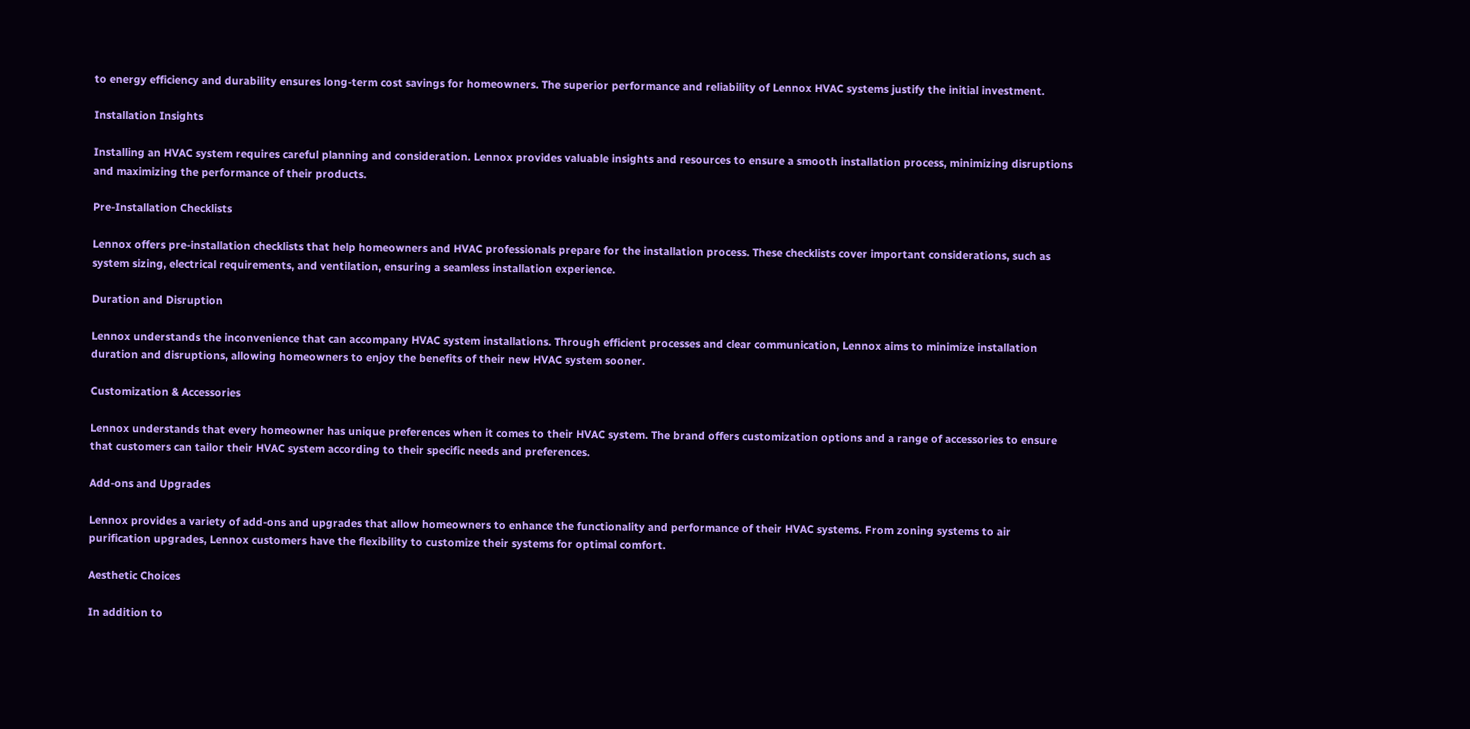to energy efficiency and durability ensures long-term cost savings for homeowners. The superior performance and reliability of Lennox HVAC systems justify the initial investment.

Installation Insights

Installing an HVAC system requires careful planning and consideration. Lennox provides valuable insights and resources to ensure a smooth installation process, minimizing disruptions and maximizing the performance of their products.

Pre-Installation Checklists

Lennox offers pre-installation checklists that help homeowners and HVAC professionals prepare for the installation process. These checklists cover important considerations, such as system sizing, electrical requirements, and ventilation, ensuring a seamless installation experience.

Duration and Disruption

Lennox understands the inconvenience that can accompany HVAC system installations. Through efficient processes and clear communication, Lennox aims to minimize installation duration and disruptions, allowing homeowners to enjoy the benefits of their new HVAC system sooner.

Customization & Accessories

Lennox understands that every homeowner has unique preferences when it comes to their HVAC system. The brand offers customization options and a range of accessories to ensure that customers can tailor their HVAC system according to their specific needs and preferences.

Add-ons and Upgrades

Lennox provides a variety of add-ons and upgrades that allow homeowners to enhance the functionality and performance of their HVAC systems. From zoning systems to air purification upgrades, Lennox customers have the flexibility to customize their systems for optimal comfort.

Aesthetic Choices

In addition to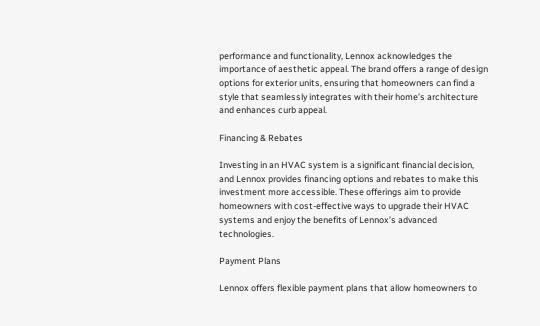performance and functionality, Lennox acknowledges the importance of aesthetic appeal. The brand offers a range of design options for exterior units, ensuring that homeowners can find a style that seamlessly integrates with their home’s architecture and enhances curb appeal.

Financing & Rebates

Investing in an HVAC system is a significant financial decision, and Lennox provides financing options and rebates to make this investment more accessible. These offerings aim to provide homeowners with cost-effective ways to upgrade their HVAC systems and enjoy the benefits of Lennox’s advanced technologies.

Payment Plans

Lennox offers flexible payment plans that allow homeowners to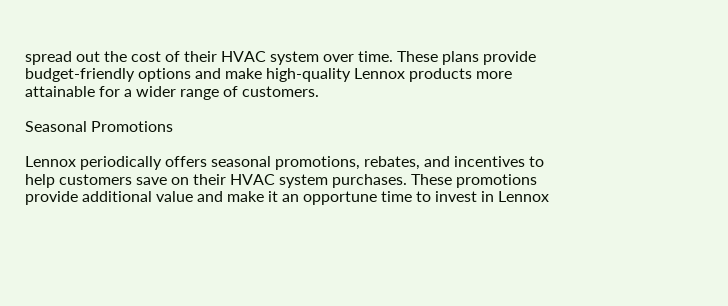spread out the cost of their HVAC system over time. These plans provide budget-friendly options and make high-quality Lennox products more attainable for a wider range of customers.

Seasonal Promotions

Lennox periodically offers seasonal promotions, rebates, and incentives to help customers save on their HVAC system purchases. These promotions provide additional value and make it an opportune time to invest in Lennox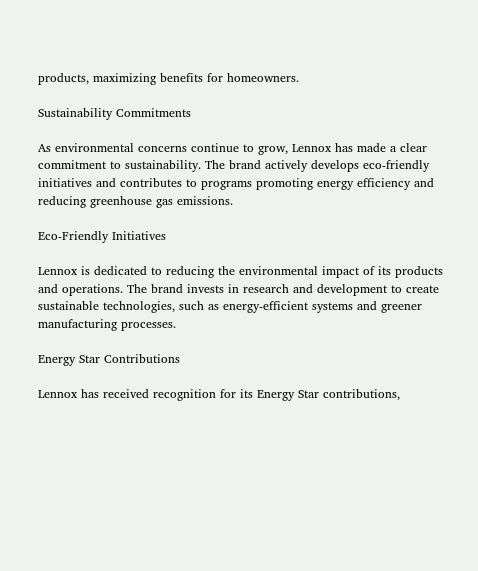products, maximizing benefits for homeowners.

Sustainability Commitments

As environmental concerns continue to grow, Lennox has made a clear commitment to sustainability. The brand actively develops eco-friendly initiatives and contributes to programs promoting energy efficiency and reducing greenhouse gas emissions.

Eco-Friendly Initiatives

Lennox is dedicated to reducing the environmental impact of its products and operations. The brand invests in research and development to create sustainable technologies, such as energy-efficient systems and greener manufacturing processes.

Energy Star Contributions

Lennox has received recognition for its Energy Star contributions,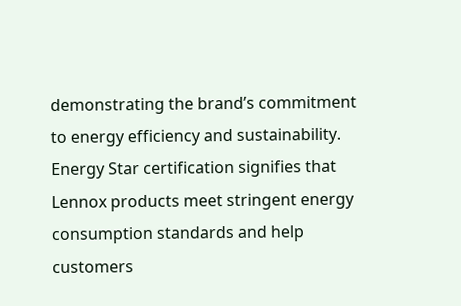demonstrating the brand’s commitment to energy efficiency and sustainability. Energy Star certification signifies that Lennox products meet stringent energy consumption standards and help customers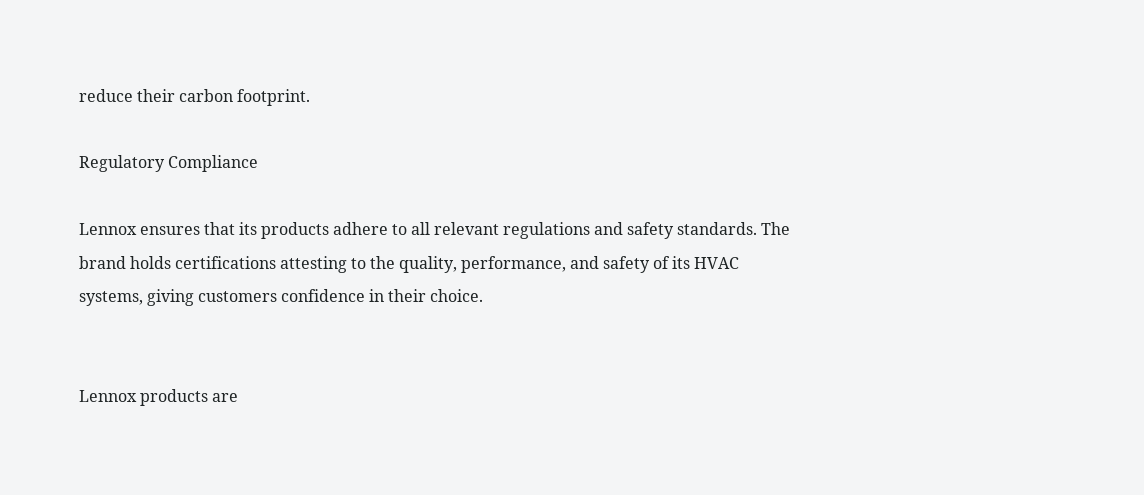reduce their carbon footprint.

Regulatory Compliance

Lennox ensures that its products adhere to all relevant regulations and safety standards. The brand holds certifications attesting to the quality, performance, and safety of its HVAC systems, giving customers confidence in their choice.


Lennox products are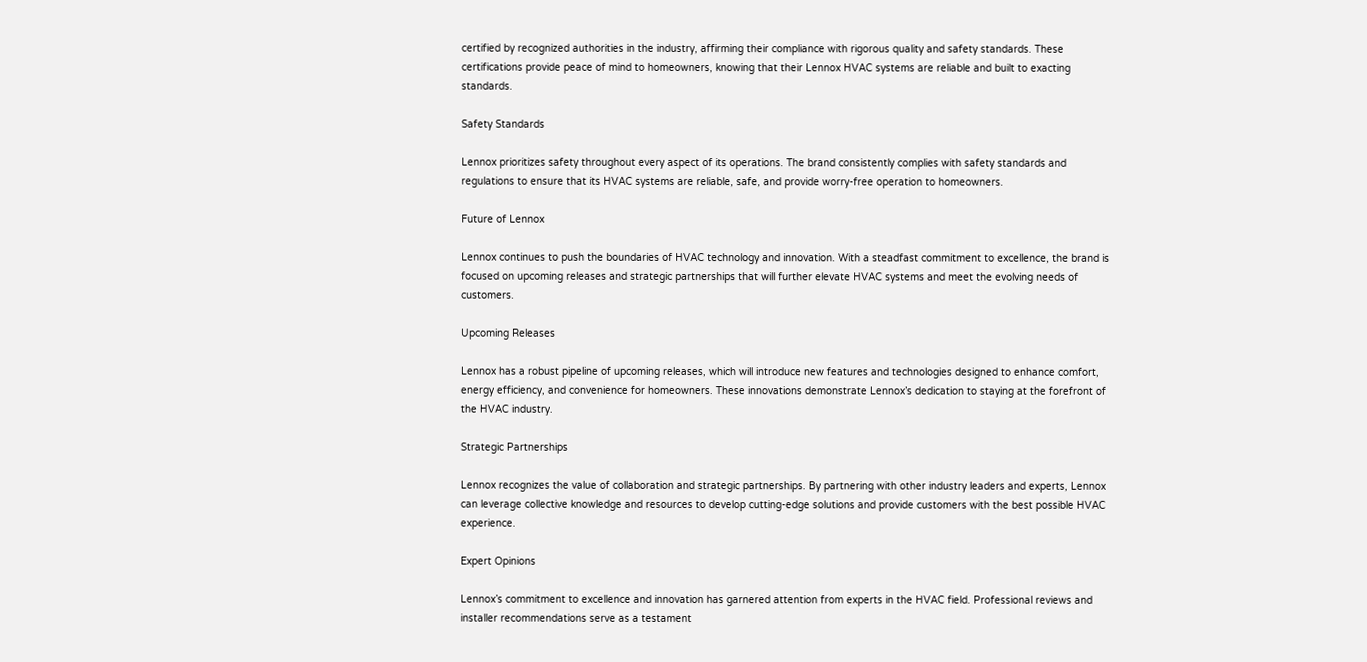certified by recognized authorities in the industry, affirming their compliance with rigorous quality and safety standards. These certifications provide peace of mind to homeowners, knowing that their Lennox HVAC systems are reliable and built to exacting standards.

Safety Standards

Lennox prioritizes safety throughout every aspect of its operations. The brand consistently complies with safety standards and regulations to ensure that its HVAC systems are reliable, safe, and provide worry-free operation to homeowners.

Future of Lennox

Lennox continues to push the boundaries of HVAC technology and innovation. With a steadfast commitment to excellence, the brand is focused on upcoming releases and strategic partnerships that will further elevate HVAC systems and meet the evolving needs of customers.

Upcoming Releases

Lennox has a robust pipeline of upcoming releases, which will introduce new features and technologies designed to enhance comfort, energy efficiency, and convenience for homeowners. These innovations demonstrate Lennox’s dedication to staying at the forefront of the HVAC industry.

Strategic Partnerships

Lennox recognizes the value of collaboration and strategic partnerships. By partnering with other industry leaders and experts, Lennox can leverage collective knowledge and resources to develop cutting-edge solutions and provide customers with the best possible HVAC experience.

Expert Opinions

Lennox’s commitment to excellence and innovation has garnered attention from experts in the HVAC field. Professional reviews and installer recommendations serve as a testament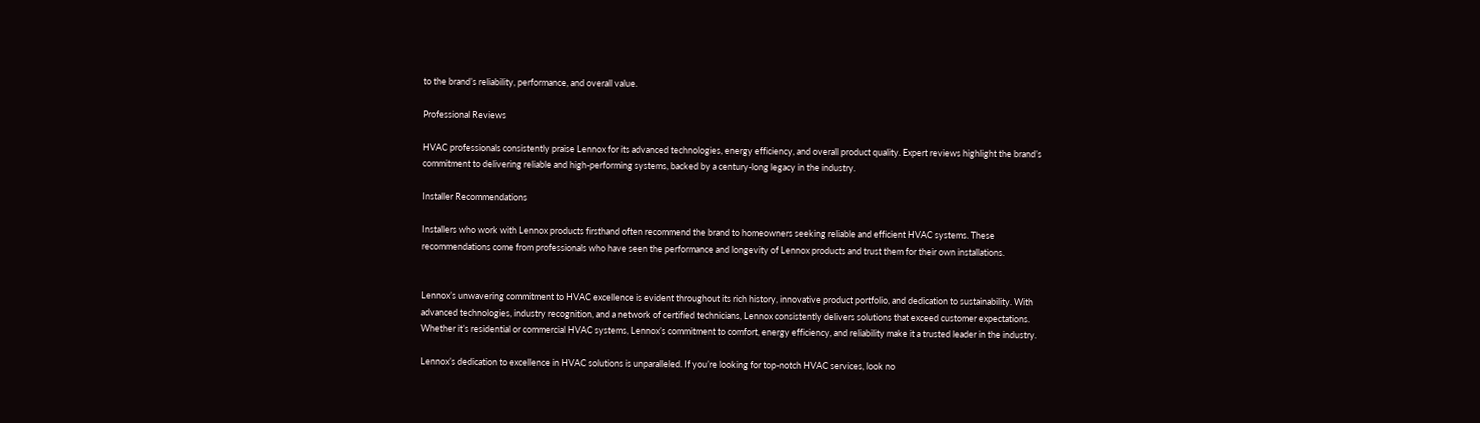to the brand’s reliability, performance, and overall value.

Professional Reviews

HVAC professionals consistently praise Lennox for its advanced technologies, energy efficiency, and overall product quality. Expert reviews highlight the brand’s commitment to delivering reliable and high-performing systems, backed by a century-long legacy in the industry.

Installer Recommendations

Installers who work with Lennox products firsthand often recommend the brand to homeowners seeking reliable and efficient HVAC systems. These recommendations come from professionals who have seen the performance and longevity of Lennox products and trust them for their own installations.


Lennox’s unwavering commitment to HVAC excellence is evident throughout its rich history, innovative product portfolio, and dedication to sustainability. With advanced technologies, industry recognition, and a network of certified technicians, Lennox consistently delivers solutions that exceed customer expectations. Whether it’s residential or commercial HVAC systems, Lennox’s commitment to comfort, energy efficiency, and reliability make it a trusted leader in the industry.

Lennox’s dedication to excellence in HVAC solutions is unparalleled. If you’re looking for top-notch HVAC services, look no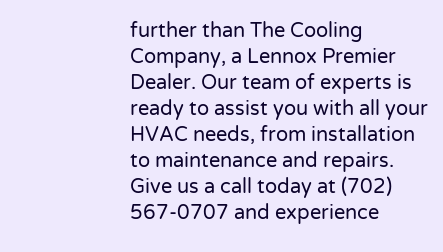further than The Cooling Company, a Lennox Premier Dealer. Our team of experts is ready to assist you with all your HVAC needs, from installation to maintenance and repairs. Give us a call today at (702) 567-0707 and experience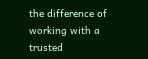the difference of working with a trusted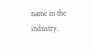name in the industry.